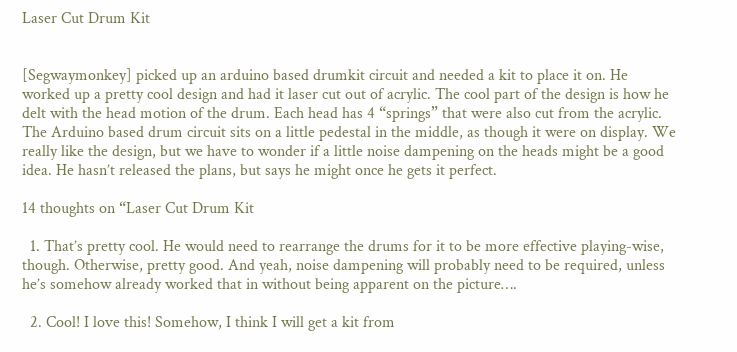Laser Cut Drum Kit


[Segwaymonkey] picked up an arduino based drumkit circuit and needed a kit to place it on. He worked up a pretty cool design and had it laser cut out of acrylic. The cool part of the design is how he delt with the head motion of the drum. Each head has 4 “springs” that were also cut from the acrylic. The Arduino based drum circuit sits on a little pedestal in the middle, as though it were on display. We really like the design, but we have to wonder if a little noise dampening on the heads might be a good idea. He hasn’t released the plans, but says he might once he gets it perfect.

14 thoughts on “Laser Cut Drum Kit

  1. That’s pretty cool. He would need to rearrange the drums for it to be more effective playing-wise, though. Otherwise, pretty good. And yeah, noise dampening will probably need to be required, unless he’s somehow already worked that in without being apparent on the picture….

  2. Cool! I love this! Somehow, I think I will get a kit from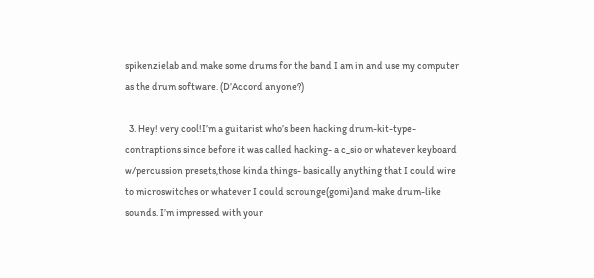spikenzielab and make some drums for the band I am in and use my computer as the drum software. (D’Accord anyone?)

  3. Hey! very cool!I’m a guitarist who’s been hacking drum-kit-type-contraptions since before it was called hacking- a c_sio or whatever keyboard w/percussion presets,those kinda things- basically anything that I could wire to microswitches or whatever I could scrounge(gomi)and make drum-like sounds. I’m impressed with your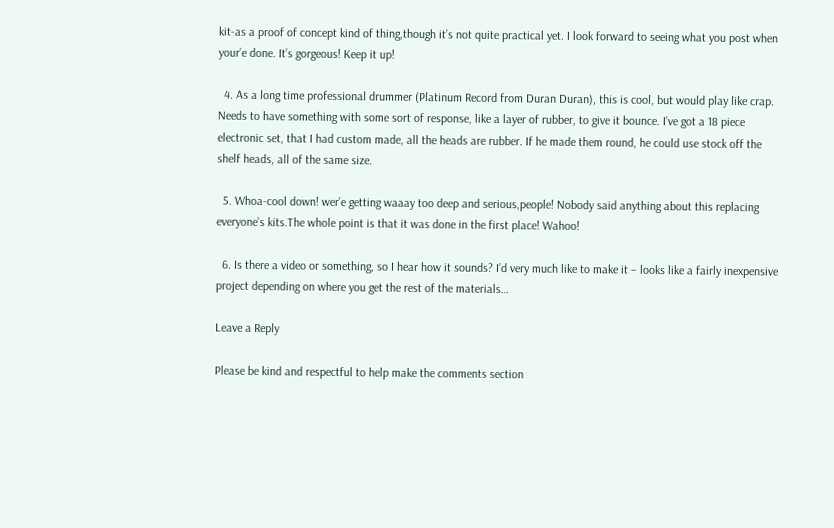kit-as a proof of concept kind of thing,though it’s not quite practical yet. I look forward to seeing what you post when your’e done. It’s gorgeous! Keep it up!

  4. As a long time professional drummer (Platinum Record from Duran Duran), this is cool, but would play like crap. Needs to have something with some sort of response, like a layer of rubber, to give it bounce. I’ve got a 18 piece electronic set, that I had custom made, all the heads are rubber. If he made them round, he could use stock off the shelf heads, all of the same size.

  5. Whoa-cool down! wer’e getting waaay too deep and serious,people! Nobody said anything about this replacing everyone’s kits.The whole point is that it was done in the first place! Wahoo!

  6. Is there a video or something, so I hear how it sounds? I’d very much like to make it – looks like a fairly inexpensive project depending on where you get the rest of the materials…

Leave a Reply

Please be kind and respectful to help make the comments section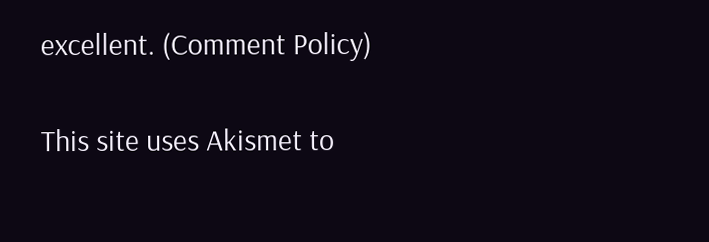excellent. (Comment Policy)

This site uses Akismet to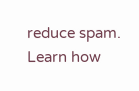reduce spam. Learn how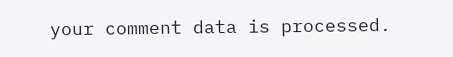your comment data is processed.